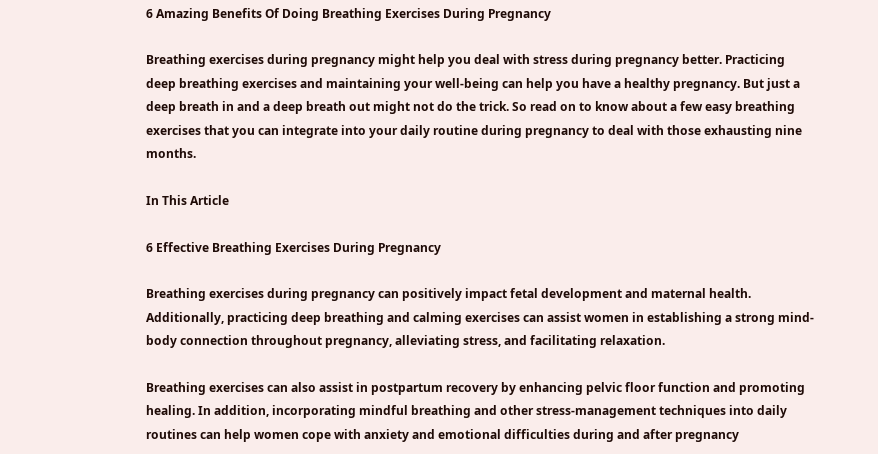6 Amazing Benefits Of Doing Breathing Exercises During Pregnancy

Breathing exercises during pregnancy might help you deal with stress during pregnancy better. Practicing deep breathing exercises and maintaining your well-being can help you have a healthy pregnancy. But just a deep breath in and a deep breath out might not do the trick. So read on to know about a few easy breathing exercises that you can integrate into your daily routine during pregnancy to deal with those exhausting nine months.

In This Article

6 Effective Breathing Exercises During Pregnancy

Breathing exercises during pregnancy can positively impact fetal development and maternal health. Additionally, practicing deep breathing and calming exercises can assist women in establishing a strong mind-body connection throughout pregnancy, alleviating stress, and facilitating relaxation.

Breathing exercises can also assist in postpartum recovery by enhancing pelvic floor function and promoting healing. In addition, incorporating mindful breathing and other stress-management techniques into daily routines can help women cope with anxiety and emotional difficulties during and after pregnancy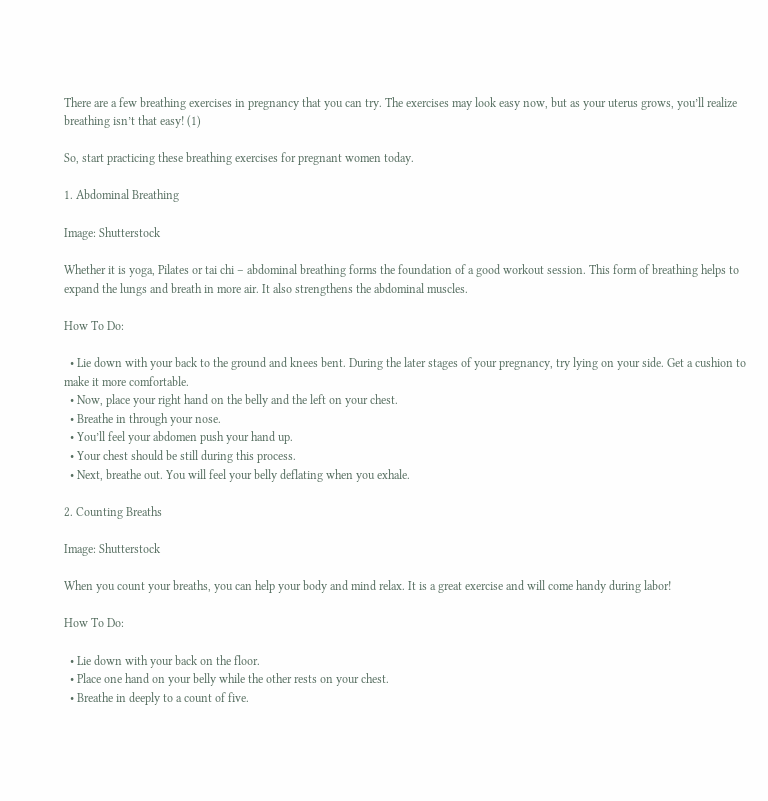There are a few breathing exercises in pregnancy that you can try. The exercises may look easy now, but as your uterus grows, you’ll realize breathing isn’t that easy! (1)

So, start practicing these breathing exercises for pregnant women today.

1. Abdominal Breathing

Image: Shutterstock

Whether it is yoga, Pilates or tai chi – abdominal breathing forms the foundation of a good workout session. This form of breathing helps to expand the lungs and breath in more air. It also strengthens the abdominal muscles.

How To Do:

  • Lie down with your back to the ground and knees bent. During the later stages of your pregnancy, try lying on your side. Get a cushion to make it more comfortable.
  • Now, place your right hand on the belly and the left on your chest.
  • Breathe in through your nose.
  • You’ll feel your abdomen push your hand up.
  • Your chest should be still during this process.
  • Next, breathe out. You will feel your belly deflating when you exhale.

2. Counting Breaths

Image: Shutterstock

When you count your breaths, you can help your body and mind relax. It is a great exercise and will come handy during labor!

How To Do:

  • Lie down with your back on the floor.
  • Place one hand on your belly while the other rests on your chest.
  • Breathe in deeply to a count of five.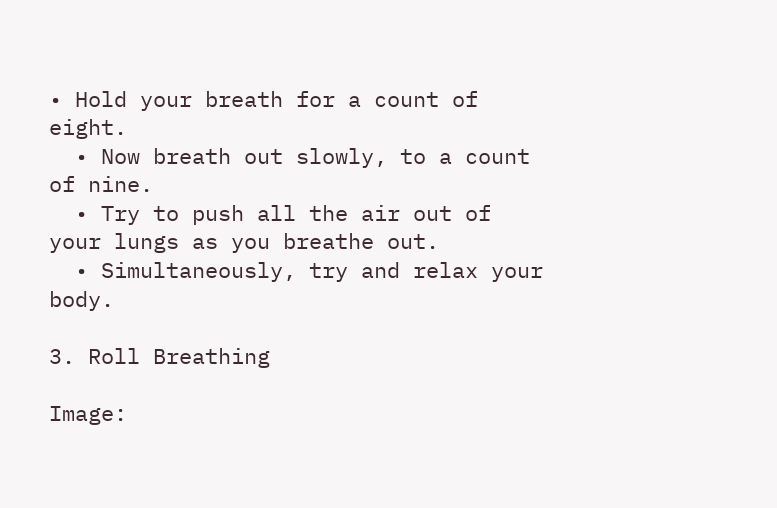• Hold your breath for a count of eight.
  • Now breath out slowly, to a count of nine.
  • Try to push all the air out of your lungs as you breathe out.
  • Simultaneously, try and relax your body.

3. Roll Breathing

Image: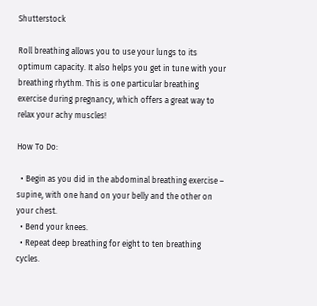Shutterstock

Roll breathing allows you to use your lungs to its optimum capacity. It also helps you get in tune with your breathing rhythm. This is one particular breathing exercise during pregnancy, which offers a great way to relax your achy muscles!

How To Do:

  • Begin as you did in the abdominal breathing exercise – supine, with one hand on your belly and the other on your chest.
  • Bend your knees.
  • Repeat deep breathing for eight to ten breathing cycles.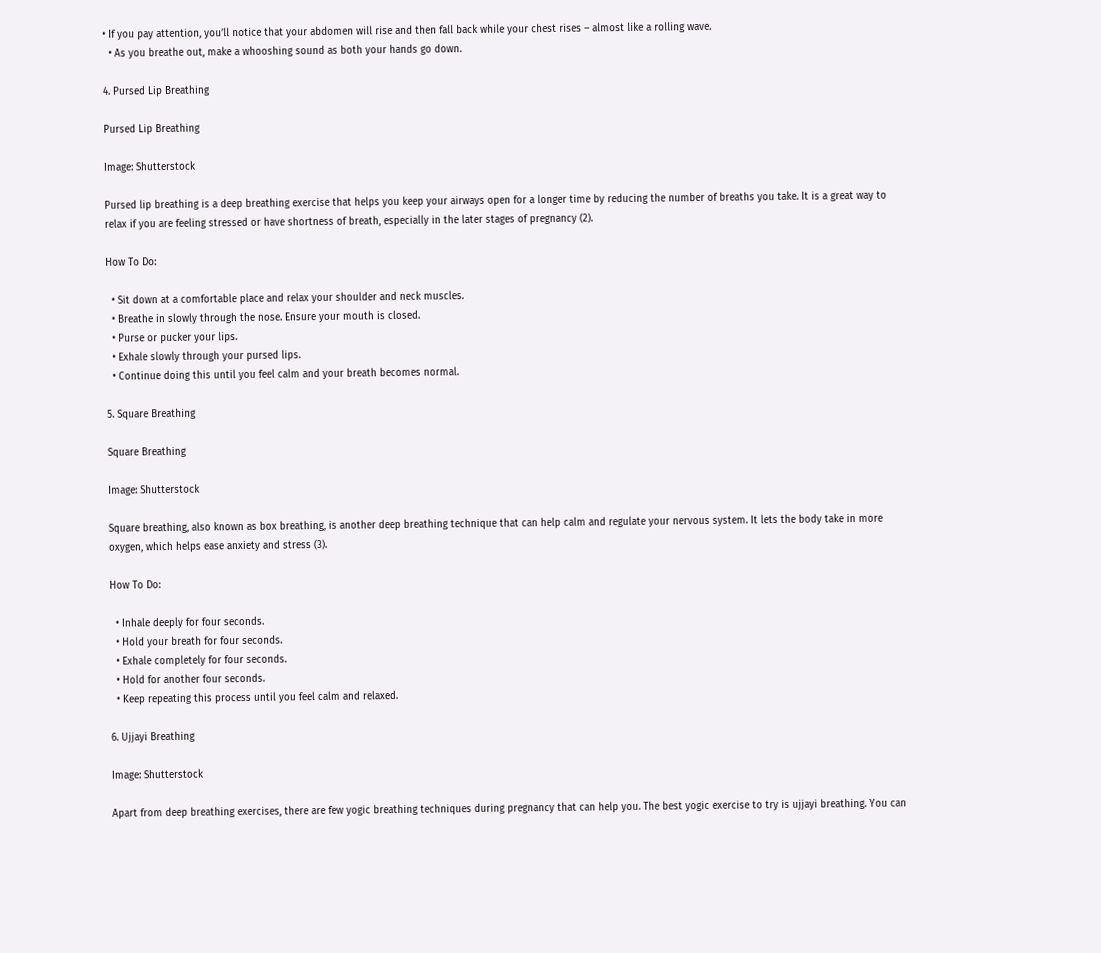• If you pay attention, you’ll notice that your abdomen will rise and then fall back while your chest rises – almost like a rolling wave.
  • As you breathe out, make a whooshing sound as both your hands go down.

4. Pursed Lip Breathing

Pursed Lip Breathing

Image: Shutterstock

Pursed lip breathing is a deep breathing exercise that helps you keep your airways open for a longer time by reducing the number of breaths you take. It is a great way to relax if you are feeling stressed or have shortness of breath, especially in the later stages of pregnancy (2).

How To Do:

  • Sit down at a comfortable place and relax your shoulder and neck muscles.
  • Breathe in slowly through the nose. Ensure your mouth is closed.
  • Purse or pucker your lips.
  • Exhale slowly through your pursed lips.
  • Continue doing this until you feel calm and your breath becomes normal.

5. Square Breathing

Square Breathing

Image: Shutterstock

Square breathing, also known as box breathing, is another deep breathing technique that can help calm and regulate your nervous system. It lets the body take in more oxygen, which helps ease anxiety and stress (3).

How To Do:

  • Inhale deeply for four seconds.
  • Hold your breath for four seconds.
  • Exhale completely for four seconds.
  • Hold for another four seconds.
  • Keep repeating this process until you feel calm and relaxed.

6. Ujjayi Breathing

Image: Shutterstock

Apart from deep breathing exercises, there are few yogic breathing techniques during pregnancy that can help you. The best yogic exercise to try is ujjayi breathing. You can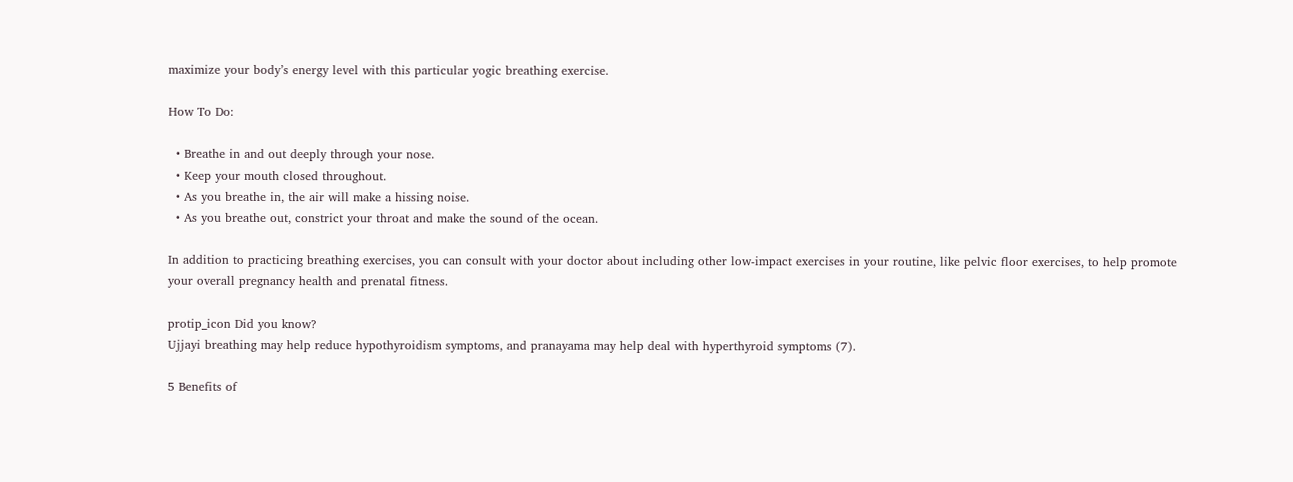maximize your body’s energy level with this particular yogic breathing exercise.

How To Do:

  • Breathe in and out deeply through your nose.
  • Keep your mouth closed throughout.
  • As you breathe in, the air will make a hissing noise.
  • As you breathe out, constrict your throat and make the sound of the ocean.

In addition to practicing breathing exercises, you can consult with your doctor about including other low-impact exercises in your routine, like pelvic floor exercises, to help promote your overall pregnancy health and prenatal fitness.

protip_icon Did you know?
Ujjayi breathing may help reduce hypothyroidism symptoms, and pranayama may help deal with hyperthyroid symptoms (7).

5 Benefits of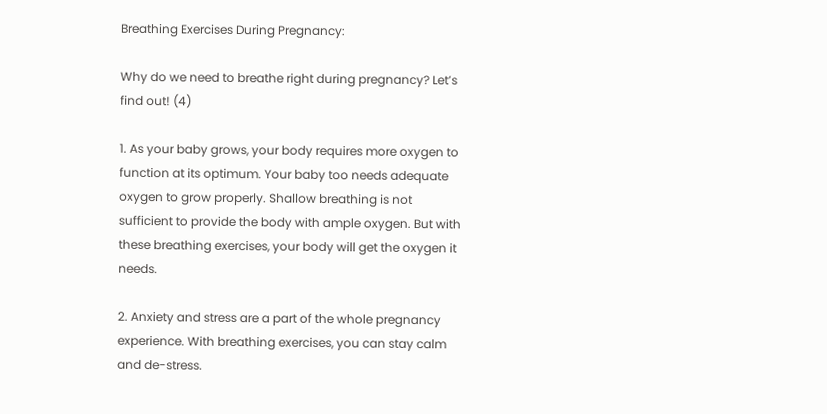Breathing Exercises During Pregnancy:

Why do we need to breathe right during pregnancy? Let’s find out! (4)

1. As your baby grows, your body requires more oxygen to function at its optimum. Your baby too needs adequate oxygen to grow properly. Shallow breathing is not sufficient to provide the body with ample oxygen. But with these breathing exercises, your body will get the oxygen it needs.

2. Anxiety and stress are a part of the whole pregnancy experience. With breathing exercises, you can stay calm and de-stress.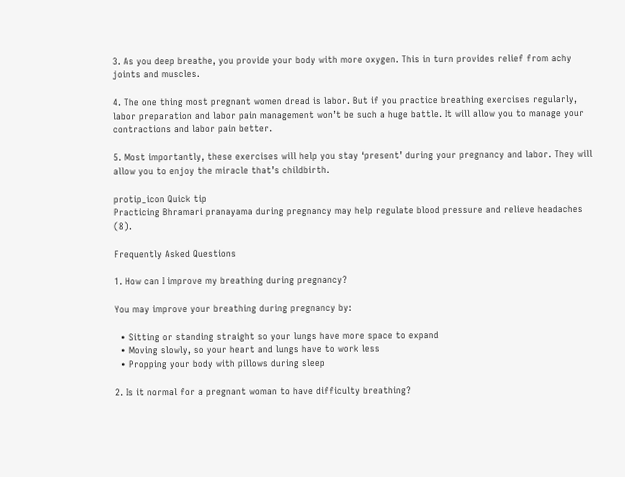3. As you deep breathe, you provide your body with more oxygen. This in turn provides relief from achy joints and muscles.

4. The one thing most pregnant women dread is labor. But if you practice breathing exercises regularly, labor preparation and labor pain management won’t be such a huge battle. It will allow you to manage your contractions and labor pain better.

5. Most importantly, these exercises will help you stay ‘present’ during your pregnancy and labor. They will allow you to enjoy the miracle that’s childbirth.

protip_icon Quick tip
Practicing Bhramari pranayama during pregnancy may help regulate blood pressure and relieve headaches (8).

Frequently Asked Questions

1. How can I improve my breathing during pregnancy?

You may improve your breathing during pregnancy by:

  • Sitting or standing straight so your lungs have more space to expand
  • Moving slowly, so your heart and lungs have to work less
  • Propping your body with pillows during sleep

2. Is it normal for a pregnant woman to have difficulty breathing?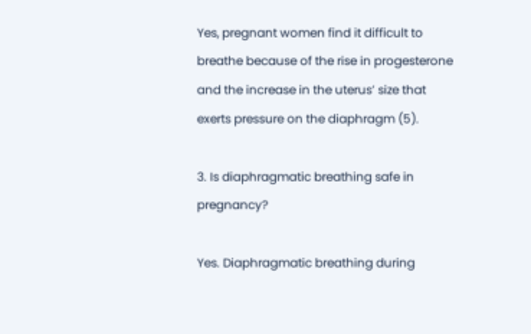Yes, pregnant women find it difficult to breathe because of the rise in progesterone and the increase in the uterus’ size that exerts pressure on the diaphragm (5).

3. Is diaphragmatic breathing safe in pregnancy?

Yes. Diaphragmatic breathing during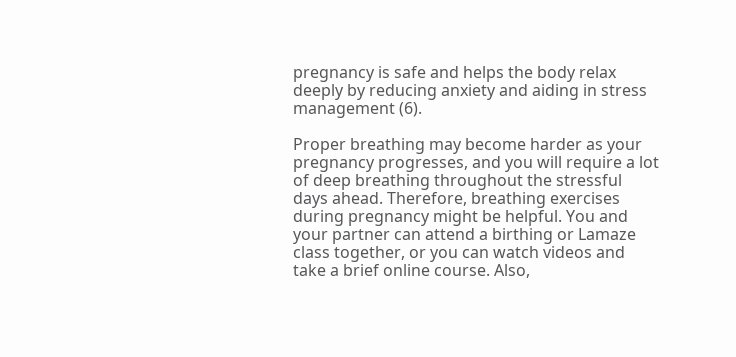pregnancy is safe and helps the body relax deeply by reducing anxiety and aiding in stress management (6).

Proper breathing may become harder as your pregnancy progresses, and you will require a lot of deep breathing throughout the stressful days ahead. Therefore, breathing exercises during pregnancy might be helpful. You and your partner can attend a birthing or Lamaze class together, or you can watch videos and take a brief online course. Also,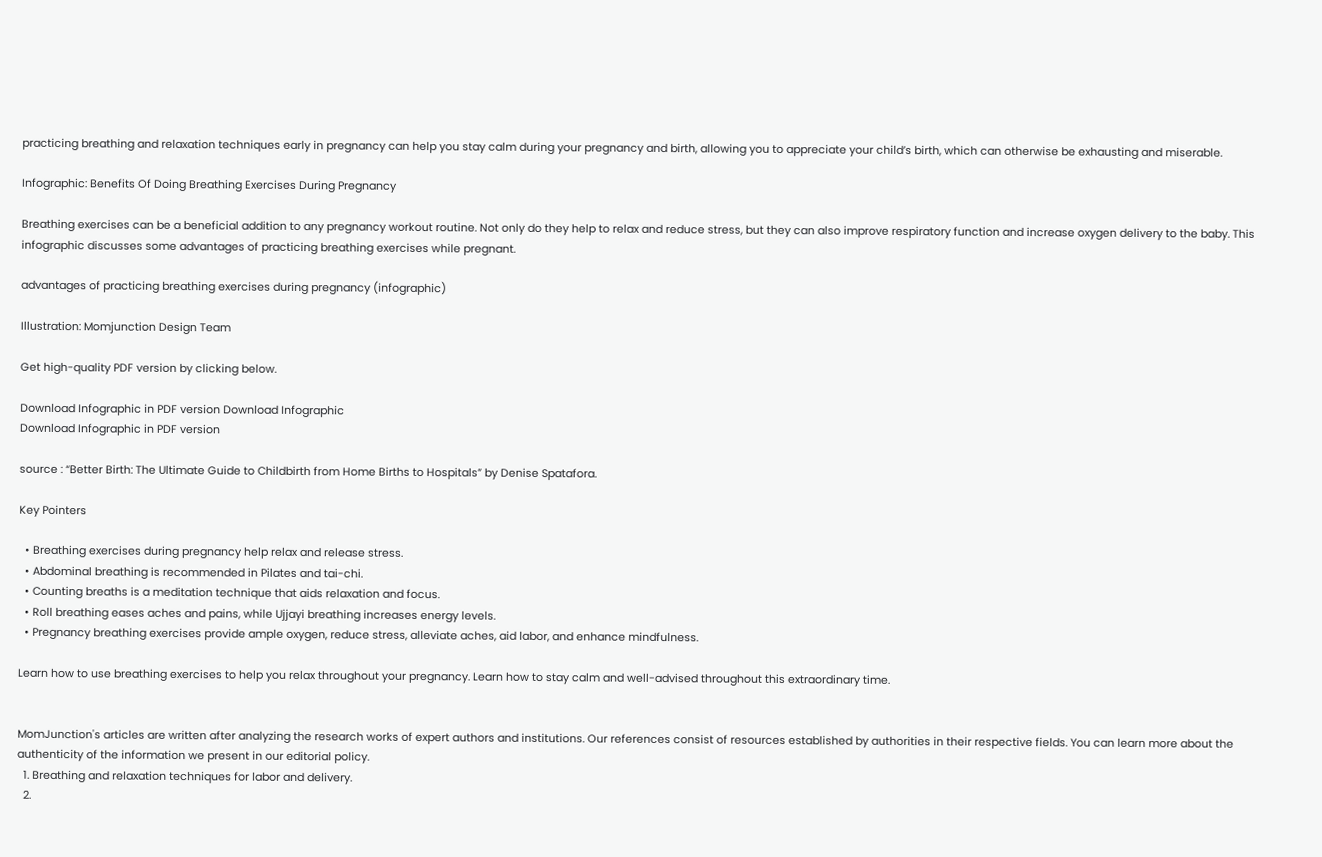practicing breathing and relaxation techniques early in pregnancy can help you stay calm during your pregnancy and birth, allowing you to appreciate your child’s birth, which can otherwise be exhausting and miserable.

Infographic: Benefits Of Doing Breathing Exercises During Pregnancy

Breathing exercises can be a beneficial addition to any pregnancy workout routine. Not only do they help to relax and reduce stress, but they can also improve respiratory function and increase oxygen delivery to the baby. This infographic discusses some advantages of practicing breathing exercises while pregnant.

advantages of practicing breathing exercises during pregnancy (infographic)

Illustration: Momjunction Design Team

Get high-quality PDF version by clicking below.

Download Infographic in PDF version Download Infographic
Download Infographic in PDF version

source : “Better Birth: The Ultimate Guide to Childbirth from Home Births to Hospitals” by Denise Spatafora.

Key Pointers

  • Breathing exercises during pregnancy help relax and release stress.
  • Abdominal breathing is recommended in Pilates and tai-chi.
  • Counting breaths is a meditation technique that aids relaxation and focus.
  • Roll breathing eases aches and pains, while Ujjayi breathing increases energy levels.
  • Pregnancy breathing exercises provide ample oxygen, reduce stress, alleviate aches, aid labor, and enhance mindfulness.

Learn how to use breathing exercises to help you relax throughout your pregnancy. Learn how to stay calm and well-advised throughout this extraordinary time.


MomJunction's articles are written after analyzing the research works of expert authors and institutions. Our references consist of resources established by authorities in their respective fields. You can learn more about the authenticity of the information we present in our editorial policy.
  1. Breathing and relaxation techniques for labor and delivery.
  2.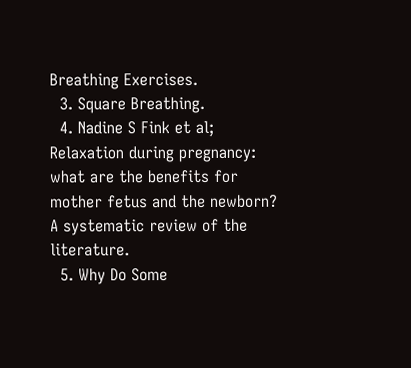Breathing Exercises.
  3. Square Breathing.
  4. Nadine S Fink et al; Relaxation during pregnancy: what are the benefits for mother fetus and the newborn? A systematic review of the literature.
  5. Why Do Some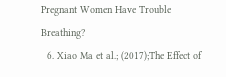Pregnant Women Have Trouble Breathing?
  6. Xiao Ma et al.; (2017);The Effect of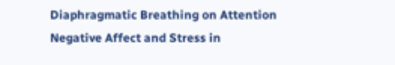Diaphragmatic Breathing on Attention Negative Affect and Stress in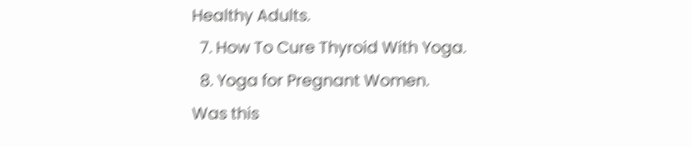Healthy Adults.
  7. How To Cure Thyroid With Yoga.
  8. Yoga for Pregnant Women.
Was this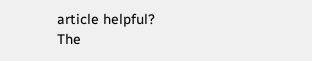article helpful?
The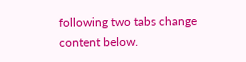following two tabs change content below.